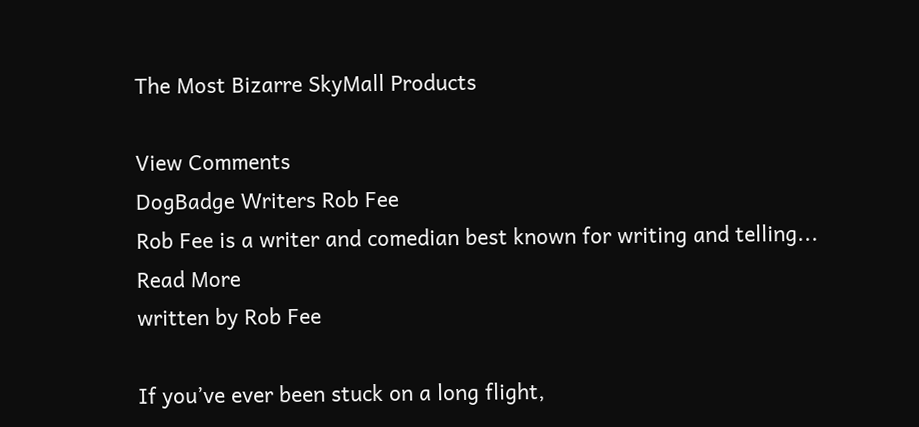The Most Bizarre SkyMall Products

View Comments
DogBadge Writers Rob Fee
Rob Fee is a writer and comedian best known for writing and telling...
Read More
written by Rob Fee

If you’ve ever been stuck on a long flight,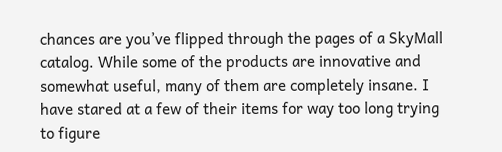chances are you’ve flipped through the pages of a SkyMall catalog. While some of the products are innovative and somewhat useful, many of them are completely insane. I have stared at a few of their items for way too long trying to figure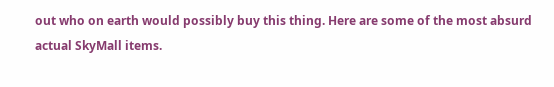out who on earth would possibly buy this thing. Here are some of the most absurd actual SkyMall items.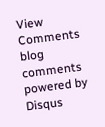View Comments
blog comments powered by Disqus